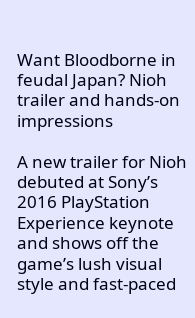Want Bloodborne in feudal Japan? Nioh trailer and hands-on impressions

A new trailer for Nioh debuted at Sony’s 2016 PlayStation Experience keynote and shows off the game’s lush visual style and fast-paced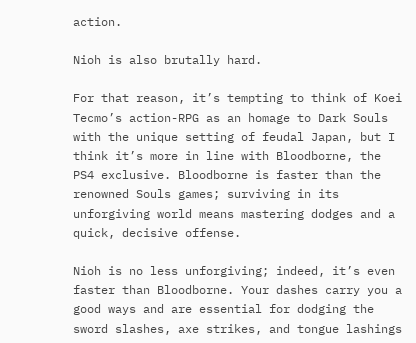action.

Nioh is also brutally hard.

For that reason, it’s tempting to think of Koei Tecmo’s action-RPG as an homage to Dark Souls with the unique setting of feudal Japan, but I think it’s more in line with Bloodborne, the PS4 exclusive. Bloodborne is faster than the renowned Souls games; surviving in its unforgiving world means mastering dodges and a quick, decisive offense.

Nioh is no less unforgiving; indeed, it’s even faster than Bloodborne. Your dashes carry you a good ways and are essential for dodging the sword slashes, axe strikes, and tongue lashings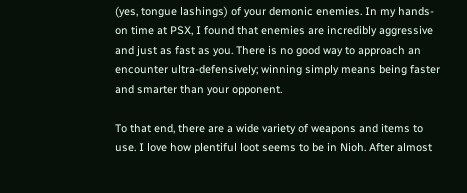(yes, tongue lashings) of your demonic enemies. In my hands-on time at PSX, I found that enemies are incredibly aggressive and just as fast as you. There is no good way to approach an encounter ultra-defensively; winning simply means being faster and smarter than your opponent.

To that end, there are a wide variety of weapons and items to use. I love how plentiful loot seems to be in Nioh. After almost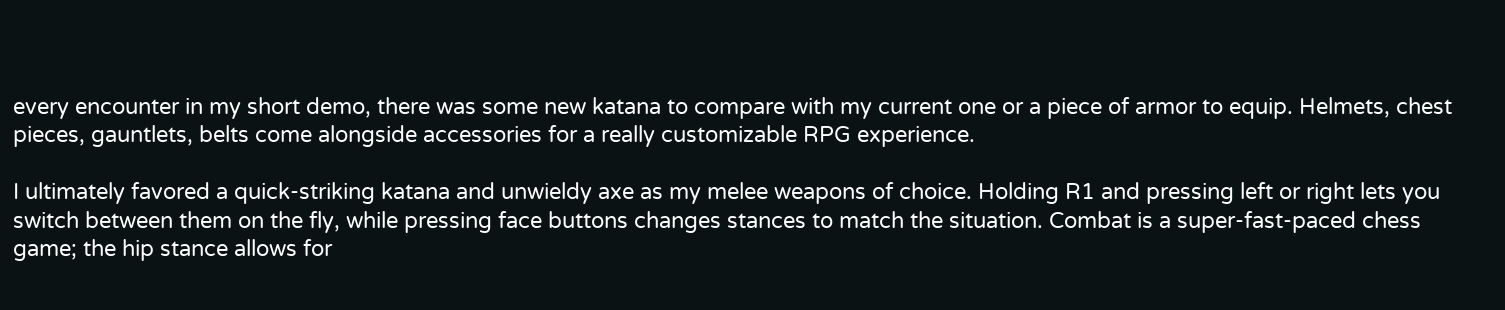every encounter in my short demo, there was some new katana to compare with my current one or a piece of armor to equip. Helmets, chest pieces, gauntlets, belts come alongside accessories for a really customizable RPG experience.

I ultimately favored a quick-striking katana and unwieldy axe as my melee weapons of choice. Holding R1 and pressing left or right lets you switch between them on the fly, while pressing face buttons changes stances to match the situation. Combat is a super-fast-paced chess game; the hip stance allows for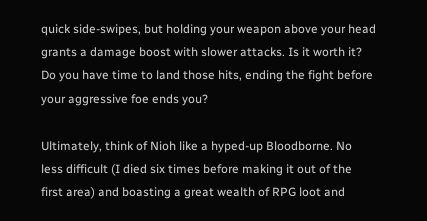quick side-swipes, but holding your weapon above your head grants a damage boost with slower attacks. Is it worth it? Do you have time to land those hits, ending the fight before your aggressive foe ends you?

Ultimately, think of Nioh like a hyped-up Bloodborne. No less difficult (I died six times before making it out of the first area) and boasting a great wealth of RPG loot and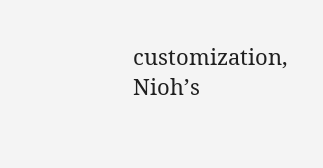customization, Nioh’s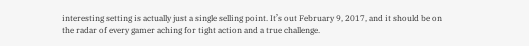interesting setting is actually just a single selling point. It’s out February 9, 2017, and it should be on the radar of every gamer aching for tight action and a true challenge.